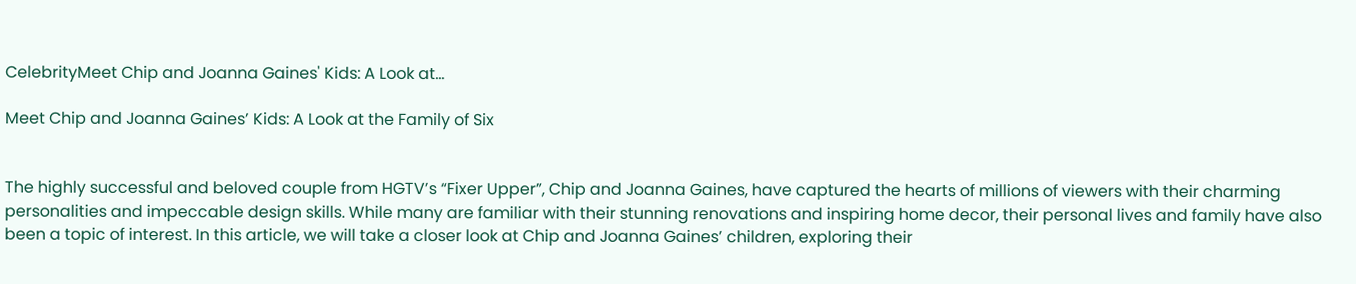CelebrityMeet Chip and Joanna Gaines' Kids: A Look at...

Meet Chip and Joanna Gaines’ Kids: A Look at the Family of Six


The highly successful and beloved couple from HGTV’s “Fixer Upper”, Chip and Joanna Gaines, have captured the hearts of millions of viewers with their charming personalities and impeccable design skills. While many are familiar with their stunning renovations and inspiring home decor, their personal lives and family have also been a topic of interest. In this article, we will take a closer look at Chip and Joanna Gaines’ children, exploring their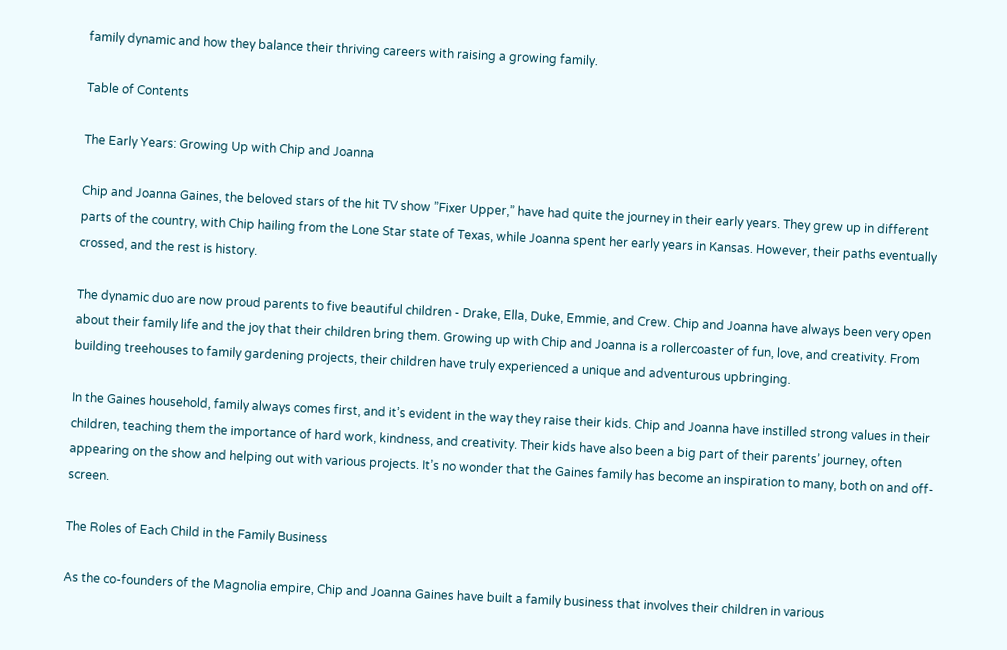family dynamic and how they balance their thriving careers with raising a growing family.

Table of Contents

The Early Years: Growing Up with Chip and Joanna

Chip and Joanna Gaines, the beloved stars of the hit TV show ”Fixer Upper,” have had quite the journey in their early years. They grew up in different parts of the country, with Chip hailing from the Lone Star state of Texas, while Joanna spent her early years in Kansas. However, their paths eventually crossed, and the rest is history.

The dynamic duo are now proud parents to five beautiful children - Drake, Ella, Duke, Emmie, and Crew. Chip and Joanna have always been very open about their family life and the joy that their children bring them. Growing up with Chip and Joanna is a rollercoaster of fun, love, and creativity. From building treehouses to family gardening projects, their children have truly experienced a unique and adventurous upbringing.

In the Gaines household, family always comes first, and it’s evident in the way they raise their kids. Chip and Joanna have instilled strong values in their children, teaching them the importance of hard work, kindness, and creativity. Their kids have also been a big part of their parents’ journey, often appearing on the show and helping out with various projects. It’s no wonder that the Gaines family has become an inspiration to many, both on and off-screen.

The Roles of Each Child in the Family Business

As the co-founders of the Magnolia empire, Chip and Joanna Gaines have built a family business that involves their children in various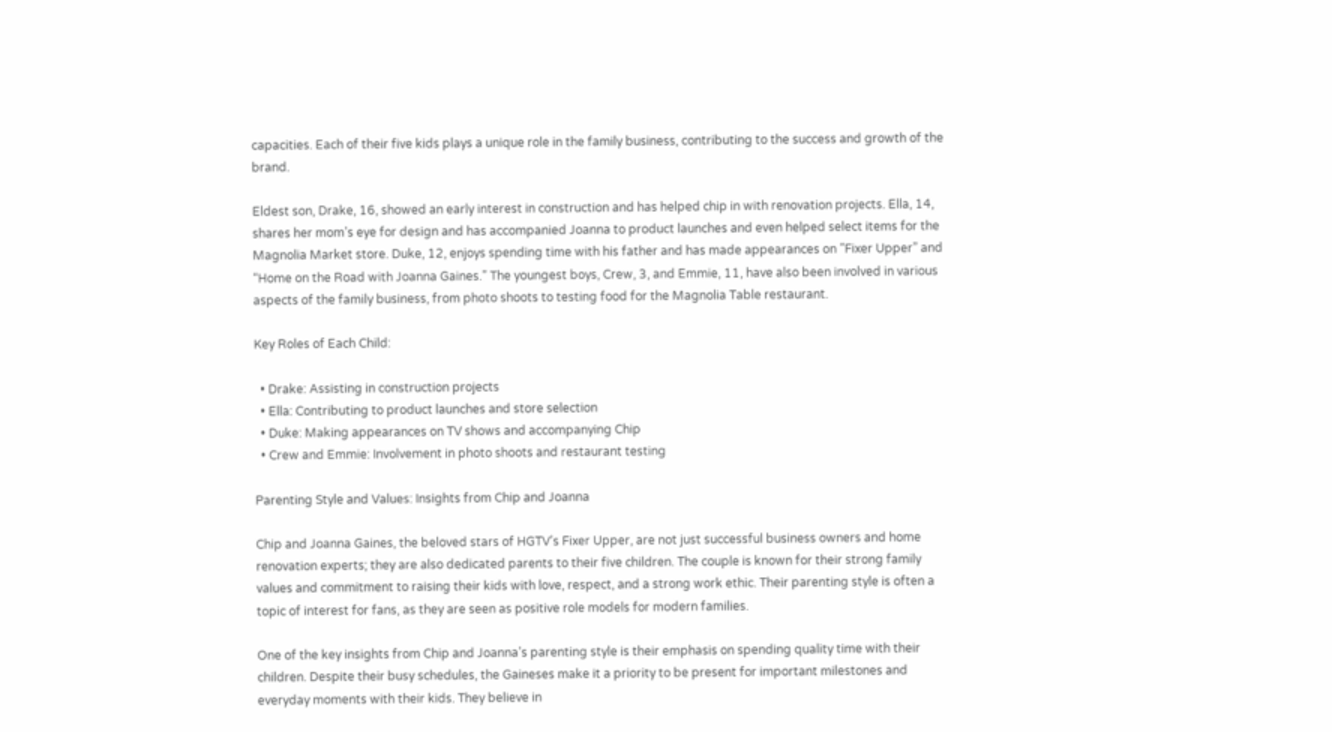capacities. Each of their five kids plays a unique role in the family business, contributing to the success and growth of the brand.

Eldest son, Drake, 16, showed an early interest in construction and has helped chip in with renovation projects. Ella, 14, shares her mom’s eye for design and has accompanied Joanna to product launches and even helped select items for the Magnolia Market store. Duke, 12, enjoys spending time with his father and has made appearances on ”Fixer Upper” and “Home on the Road with Joanna Gaines.” The youngest boys, Crew, 3, and Emmie, 11, have also been involved in various aspects of the family business, from photo shoots to testing food for the Magnolia Table restaurant.

Key Roles of Each Child:

  • Drake: Assisting in construction projects
  • Ella: Contributing to product launches and store selection
  • Duke: Making appearances on TV shows and accompanying Chip
  • Crew and Emmie: Involvement in photo shoots and restaurant testing

Parenting Style and Values: Insights from Chip and Joanna

Chip and Joanna Gaines, the beloved stars of HGTV’s Fixer Upper, are not just successful business owners and home renovation experts; they are also dedicated parents to their five children. The couple is known for their strong family values and commitment to raising their kids with love, respect, and a strong work ethic. Their parenting style is often a topic of interest for fans, as they are seen as positive role models for modern families.

One of the key insights from Chip and Joanna’s parenting style is their emphasis on spending quality time with their children. Despite their busy schedules, the Gaineses make it a priority to be present for important milestones and everyday moments with their kids. They believe in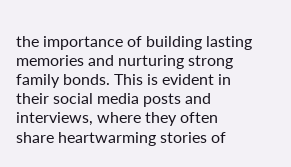the importance of building lasting memories and nurturing strong family bonds. This is evident in their social media posts and interviews, where they often share heartwarming stories of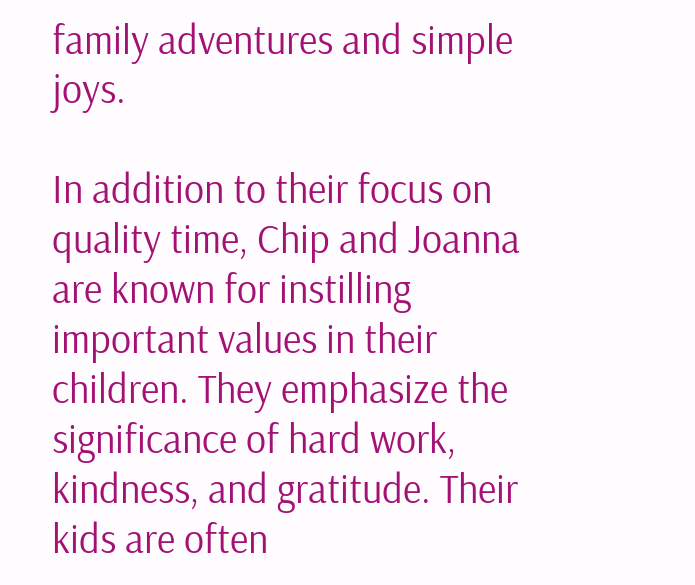family adventures and simple joys.

In addition to their focus on quality time, Chip and Joanna are known for instilling important values in their children. They emphasize the significance of hard work, kindness, and gratitude. Their kids are often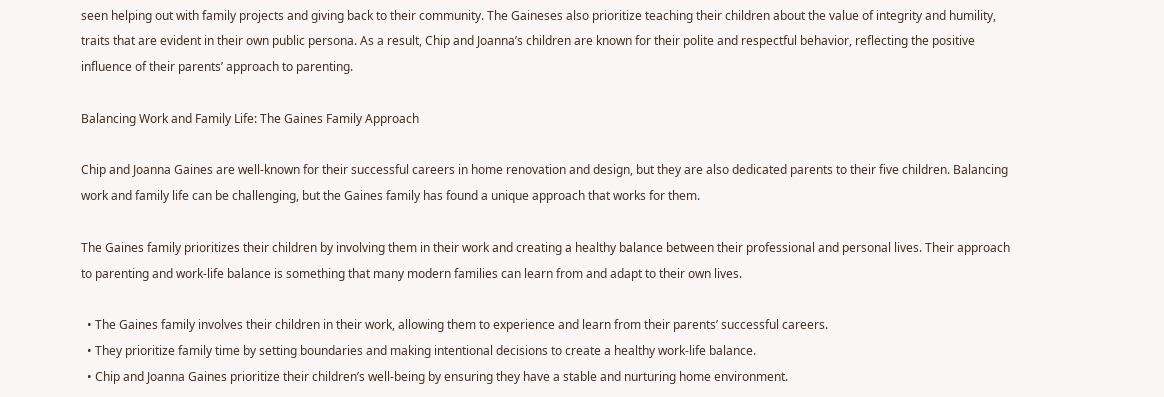seen helping out with family projects and giving back to their community. The Gaineses also prioritize teaching their children about the value of integrity and humility, traits that are evident in their own public persona. As a result, Chip and Joanna’s children are known for their polite and respectful behavior, reflecting the positive influence of their parents’ approach to parenting.

Balancing Work and Family Life: The Gaines Family Approach

Chip and Joanna Gaines are well-known for their successful careers in home renovation and design, but they are also dedicated parents to their five children. Balancing work and family life can be challenging, but the Gaines family has found a unique approach that works for them.

The Gaines family prioritizes their children by involving them in their work and creating a healthy balance between their professional and personal lives. Their approach to parenting and work-life balance is something that many modern families can learn from and adapt to their own lives.

  • The Gaines family involves their children in their work, allowing them to experience and learn from their parents’ successful careers.
  • They prioritize family time by setting boundaries and making intentional decisions to create a healthy work-life balance.
  • Chip and Joanna Gaines prioritize their children’s well-being by ensuring they have a stable and nurturing home environment.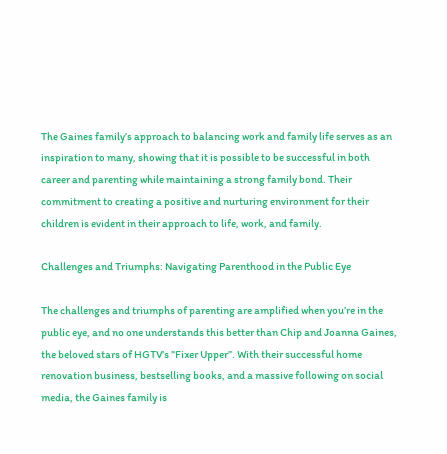The Gaines family’s approach to balancing work and family life serves as an inspiration to many, showing that it is possible to be successful in both career and parenting while maintaining a strong family bond. Their commitment to creating a positive and nurturing environment for their children is evident in their approach to life, work, and family.

Challenges and Triumphs: Navigating Parenthood in the Public Eye

The challenges and triumphs of parenting are amplified when you’re in the public eye, and no one understands this better than Chip and Joanna Gaines, the beloved stars of HGTV’s ”Fixer Upper”. With their successful home renovation business, bestselling books, and a massive following on social media, the Gaines family is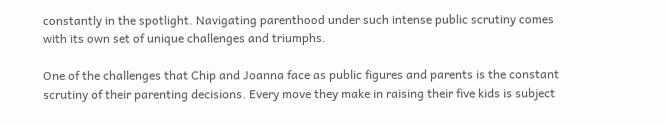constantly in the spotlight. Navigating parenthood under such intense public scrutiny comes with its own set of unique challenges and triumphs.

One of the challenges that Chip and Joanna face as public figures and parents is the constant scrutiny of their parenting decisions. Every move they make in raising their five kids is subject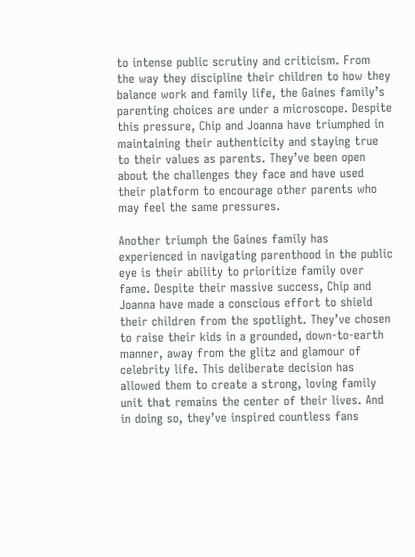to intense public scrutiny and criticism. From the way they discipline their children to how they balance work and family life, the Gaines family’s parenting choices are under a microscope. Despite this pressure, Chip and Joanna have triumphed in maintaining their authenticity and staying true to their values as parents. They’ve been open about the challenges they face and have used their platform to encourage other parents who may feel the same pressures.

Another triumph the Gaines family has experienced in navigating parenthood in the public eye is their ability to prioritize family over fame. Despite their massive success, Chip and Joanna have made a conscious effort to shield their children from the spotlight. They’ve chosen to raise their kids in a grounded, down-to-earth manner, away from the glitz and glamour of celebrity life. This deliberate decision has allowed them to create a strong, loving family unit that remains the center of their lives. And in doing so, they’ve inspired countless fans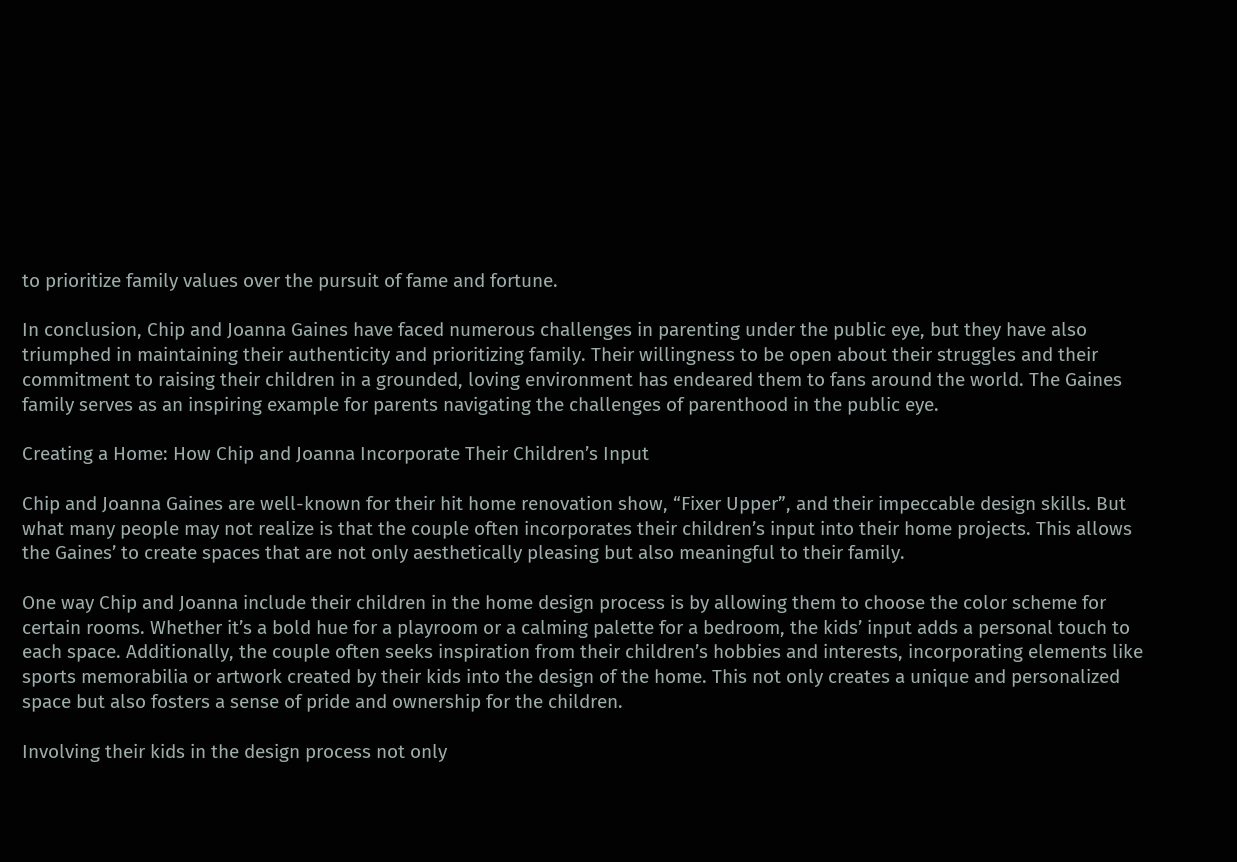to prioritize family values over the pursuit of fame and fortune.

In conclusion, Chip and Joanna Gaines have faced numerous challenges in parenting under the public eye, but they have also triumphed in maintaining their authenticity and prioritizing family. Their willingness to be open about their struggles and their commitment to raising their children in a grounded, loving environment has endeared them to fans around the world. The Gaines family serves as an inspiring example for parents navigating the challenges of parenthood in the public eye.

Creating a Home: How Chip and Joanna Incorporate Their Children’s Input

Chip and Joanna Gaines are well-known for their hit home renovation show, “Fixer Upper”, and their impeccable design skills. But what many people may not realize is that the couple often incorporates their children’s input into their home projects. This allows the Gaines’ to create spaces that are not only aesthetically pleasing but also meaningful to their family.

One way Chip and Joanna include their children in the home design process is by allowing them to choose the color scheme for certain rooms. Whether it’s a bold hue for a playroom or a calming palette for a bedroom, the kids’ input adds a personal touch to each space. Additionally, the couple often seeks inspiration from their children’s hobbies and interests, incorporating elements like sports memorabilia or artwork created by their kids into the design of the home. This not only creates a unique and personalized space but also fosters a sense of pride and ownership for the children.

Involving their kids in the design process not only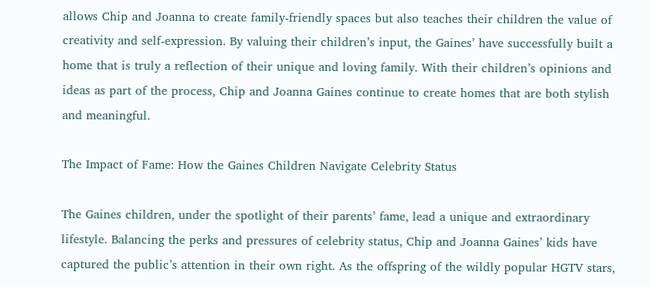allows Chip and Joanna to create family-friendly spaces but also teaches their children the value of creativity and self-expression. By valuing their children’s input, the Gaines’ have successfully built a home that is truly a reflection of their unique and loving family. With their children’s opinions and ideas as part of the process, Chip and Joanna Gaines continue to create homes that are both stylish and meaningful.

The Impact of Fame: How the Gaines Children Navigate Celebrity Status

The Gaines children, under the spotlight of their parents’ fame, lead a unique and extraordinary lifestyle. Balancing the perks and pressures of celebrity status, Chip and Joanna Gaines’ kids have captured the public’s attention in their own right. As the offspring of the wildly popular HGTV stars,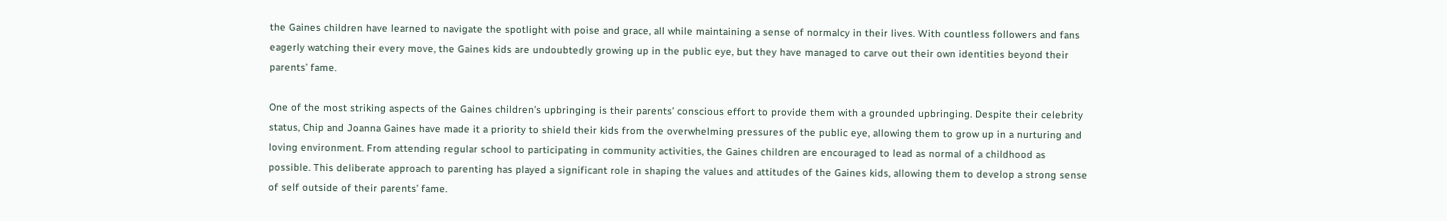the Gaines children have learned to navigate the spotlight with poise and grace, all while maintaining a sense of normalcy in their lives. With countless followers and fans eagerly watching their every move, the Gaines kids are undoubtedly growing up in the public eye, but they have managed to carve out their own identities beyond their parents’ fame.

One of the most striking aspects of the Gaines children’s upbringing is their parents’ conscious effort to provide them with a grounded upbringing. Despite their celebrity status, Chip and Joanna Gaines have made it a priority to shield their kids from the overwhelming pressures of the public eye, allowing them to grow up in a nurturing and loving environment. From attending regular school to participating in community activities, the Gaines children are encouraged to lead as normal of a childhood as possible. This deliberate approach to parenting has played a significant role in shaping the values and attitudes of the Gaines kids, allowing them to develop a strong sense of self outside of their parents’ fame.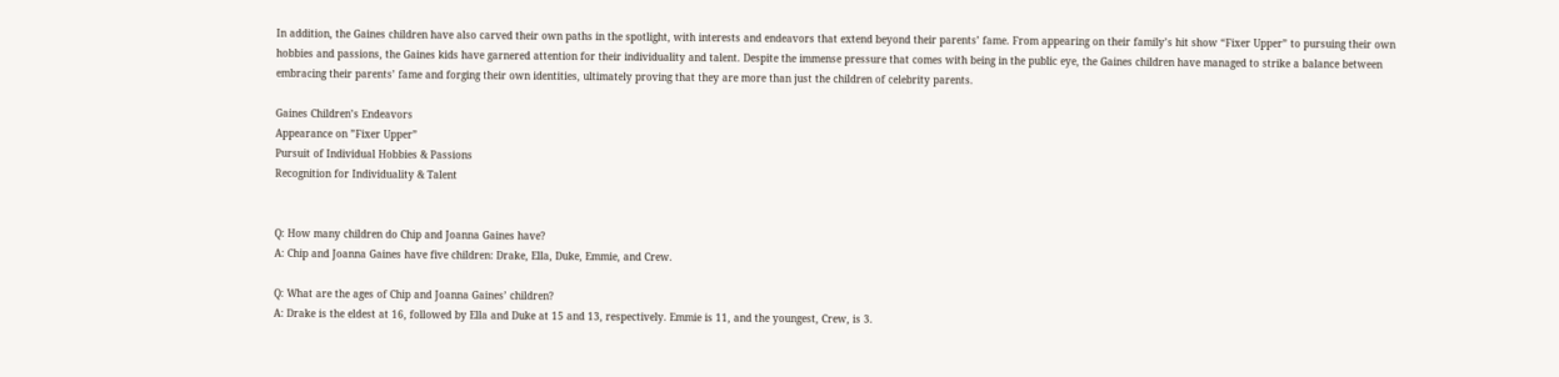In addition, the Gaines children have also carved their own paths in the spotlight, with interests and endeavors that extend beyond their parents’ fame. From appearing on their family’s hit show “Fixer Upper” to pursuing their own hobbies and passions, the Gaines kids have garnered attention for their individuality and talent. Despite the immense pressure that comes with being in the public eye, the Gaines children have managed to strike a balance between embracing their parents’ fame and forging their own identities, ultimately proving that they are more than just the children of celebrity parents.

Gaines Children’s Endeavors
Appearance on ”Fixer Upper”
Pursuit of Individual Hobbies & Passions
Recognition for Individuality & Talent


Q: How many children do Chip and Joanna Gaines have?
A: Chip and Joanna Gaines have five children: Drake, Ella, Duke, Emmie, and Crew.

Q: What are the ages of Chip and Joanna Gaines’ children?
A: Drake is the eldest at 16, followed by Ella and Duke at 15 and 13, respectively. Emmie is 11, and the youngest, Crew, is 3.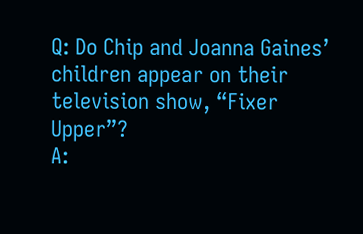Q: Do Chip and Joanna Gaines’ children appear on their television show, “Fixer Upper”?
A: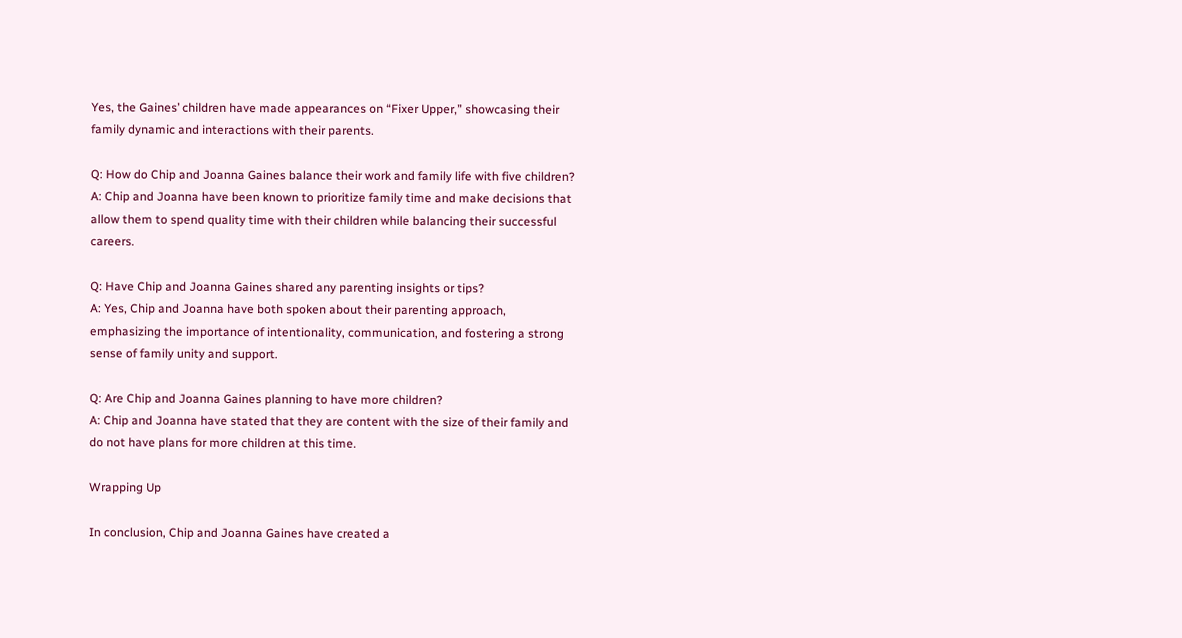Yes, the Gaines’ children have made appearances on “Fixer Upper,” showcasing their family dynamic and interactions with their parents.

Q: How do Chip and Joanna Gaines balance their work and family life with five children?
A: Chip and Joanna have been known to prioritize family time and make decisions that allow them to spend quality time with their children while balancing their successful careers.

Q: Have Chip and Joanna Gaines shared any parenting insights or tips?
A: Yes, Chip and Joanna have both spoken about their parenting approach, emphasizing the importance of intentionality, communication, and fostering a strong sense of family unity and support.

Q: Are Chip and Joanna Gaines planning to have more children?
A: Chip and Joanna have stated that they are content with the size of their family and do not have plans for more children at this time.

Wrapping Up

In conclusion, Chip and Joanna Gaines have created a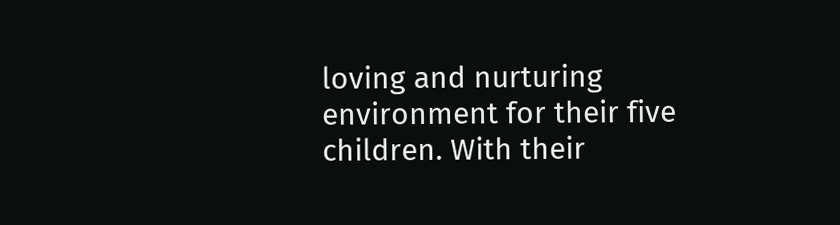loving and nurturing environment for their five children. With their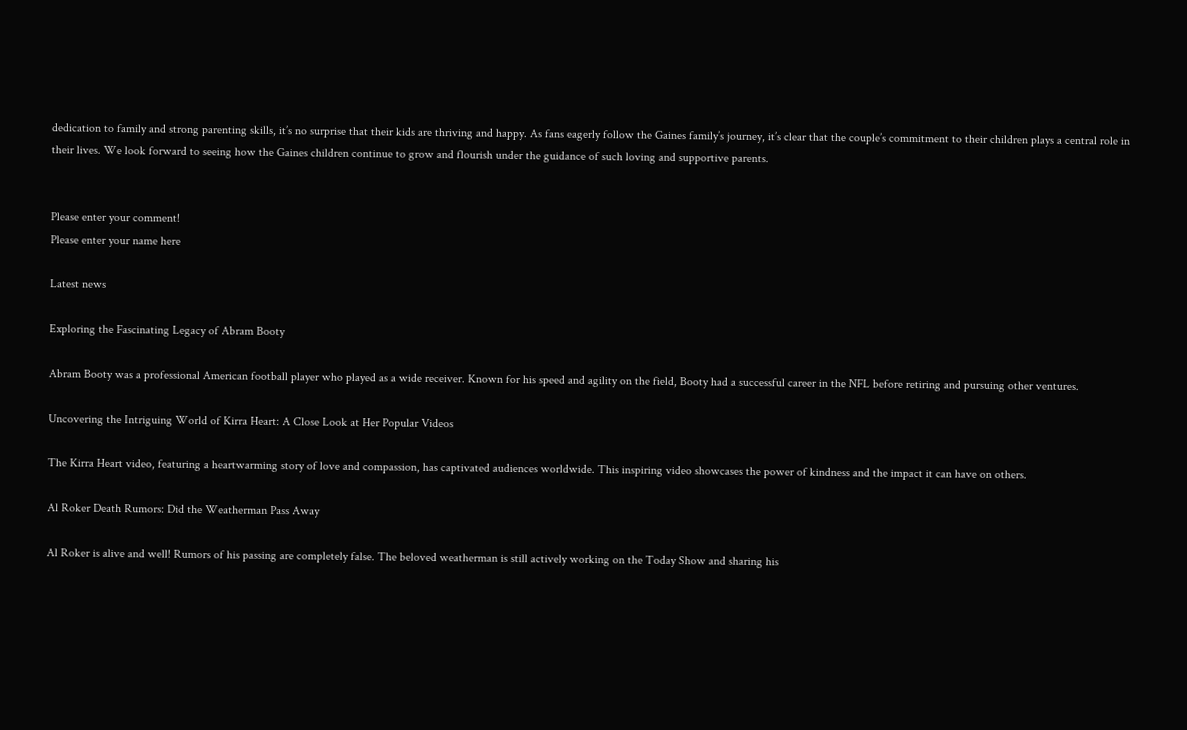dedication to family and strong parenting skills, it’s no surprise that their kids are thriving and happy. As fans eagerly follow the Gaines family’s journey, it’s clear that the couple’s commitment to their children plays a central role in their lives. We look forward to seeing how the Gaines children continue to grow and flourish under the guidance of such loving and supportive parents.


Please enter your comment!
Please enter your name here

Latest news

Exploring the Fascinating Legacy of Abram Booty

Abram Booty was a professional American football player who played as a wide receiver. Known for his speed and agility on the field, Booty had a successful career in the NFL before retiring and pursuing other ventures.

Uncovering the Intriguing World of Kirra Heart: A Close Look at Her Popular Videos

The Kirra Heart video, featuring a heartwarming story of love and compassion, has captivated audiences worldwide. This inspiring video showcases the power of kindness and the impact it can have on others.

Al Roker Death Rumors: Did the Weatherman Pass Away

Al Roker is alive and well! Rumors of his passing are completely false. The beloved weatherman is still actively working on the Today Show and sharing his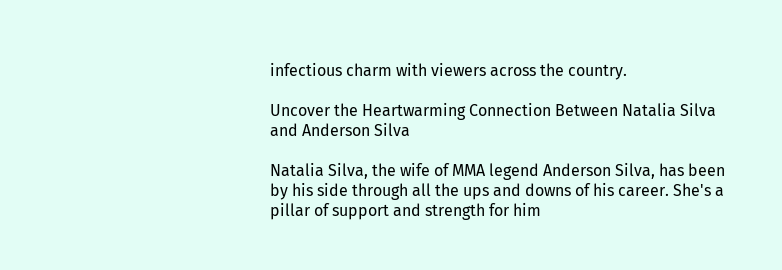infectious charm with viewers across the country.

Uncover the Heartwarming Connection Between Natalia Silva and Anderson Silva

Natalia Silva, the wife of MMA legend Anderson Silva, has been by his side through all the ups and downs of his career. She's a pillar of support and strength for him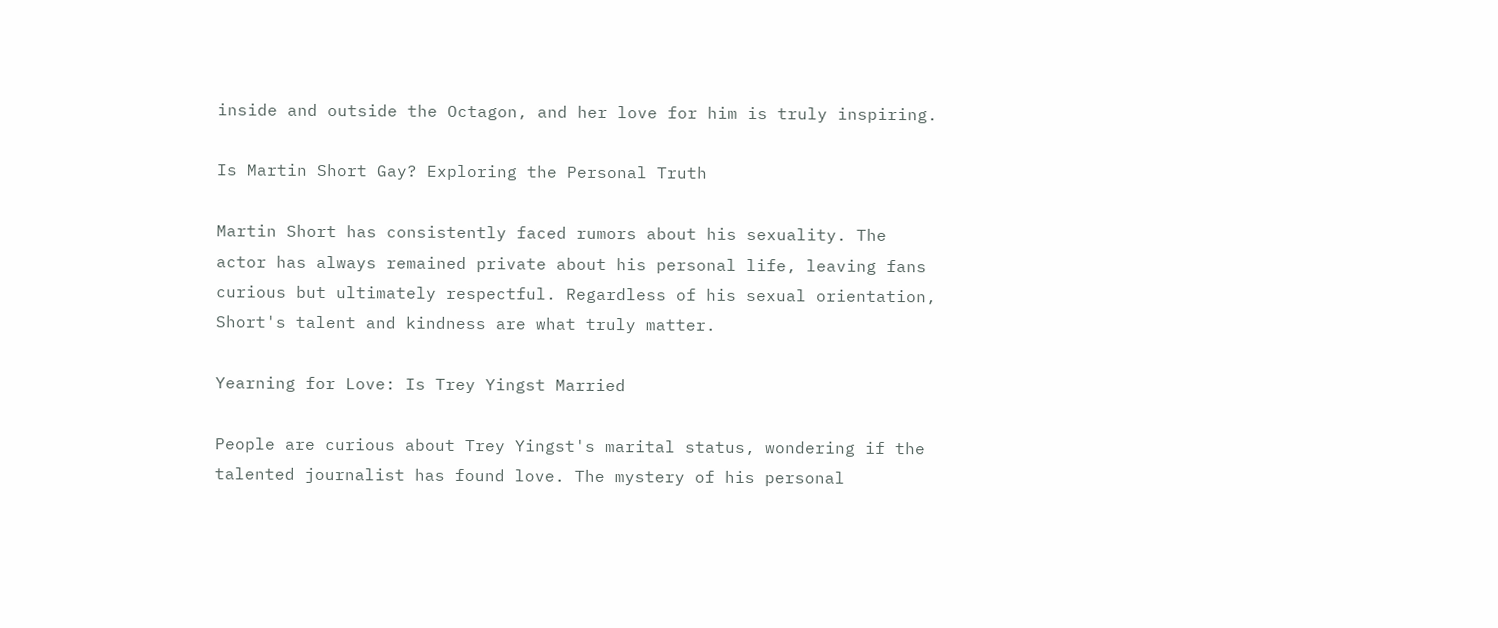inside and outside the Octagon, and her love for him is truly inspiring.

Is Martin Short Gay? Exploring the Personal Truth

Martin Short has consistently faced rumors about his sexuality. The actor has always remained private about his personal life, leaving fans curious but ultimately respectful. Regardless of his sexual orientation, Short's talent and kindness are what truly matter.

Yearning for Love: Is Trey Yingst Married

People are curious about Trey Yingst's marital status, wondering if the talented journalist has found love. The mystery of his personal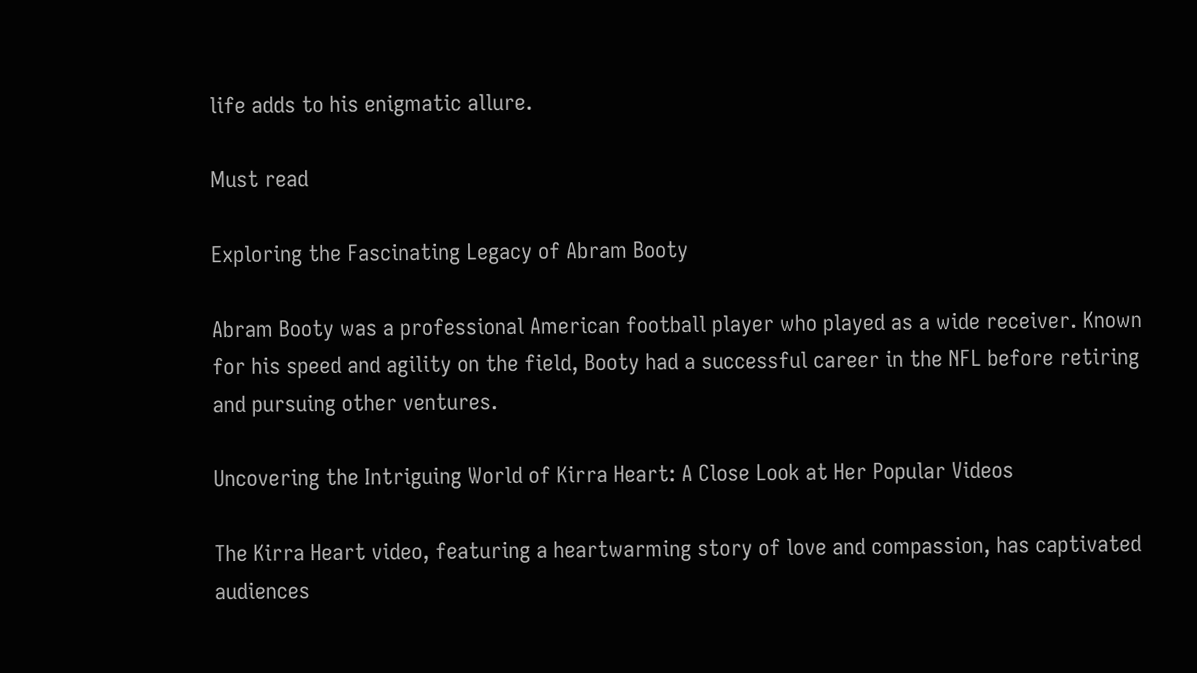life adds to his enigmatic allure.

Must read

Exploring the Fascinating Legacy of Abram Booty

Abram Booty was a professional American football player who played as a wide receiver. Known for his speed and agility on the field, Booty had a successful career in the NFL before retiring and pursuing other ventures.

Uncovering the Intriguing World of Kirra Heart: A Close Look at Her Popular Videos

The Kirra Heart video, featuring a heartwarming story of love and compassion, has captivated audiences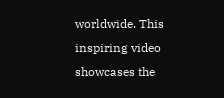worldwide. This inspiring video showcases the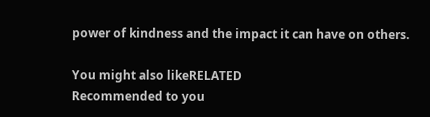power of kindness and the impact it can have on others.

You might also likeRELATED
Recommended to you